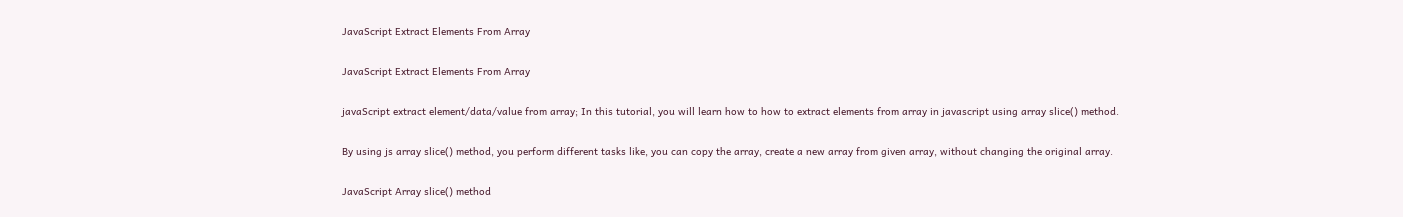JavaScript Extract Elements From Array

JavaScript Extract Elements From Array

javaScript extract element/data/value from array; In this tutorial, you will learn how to how to extract elements from array in javascript using array slice() method.

By using js array slice() method, you perform different tasks like, you can copy the array, create a new array from given array, without changing the original array.

JavaScript Array slice() method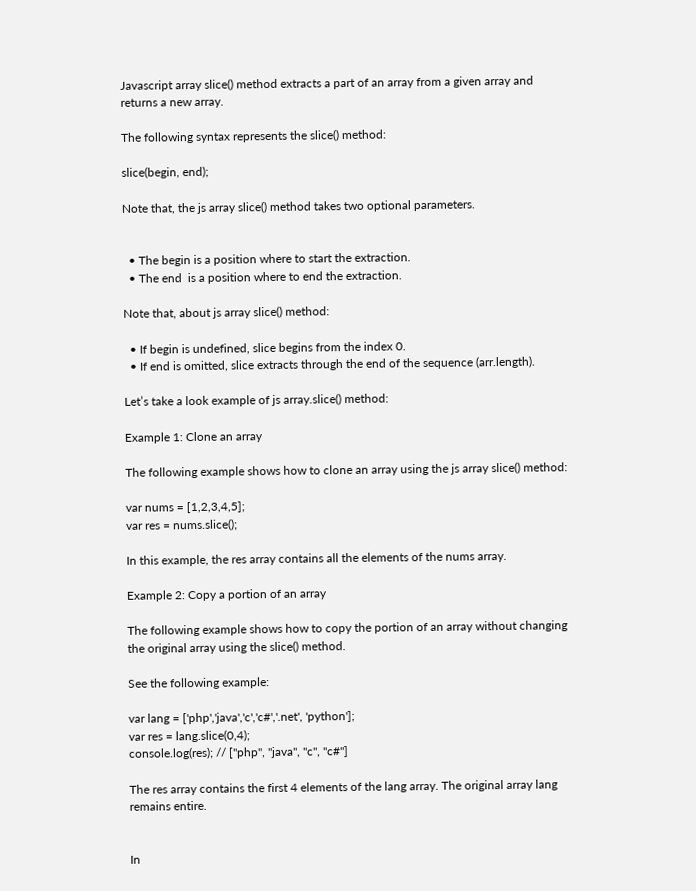Javascript array slice() method extracts a part of an array from a given array and returns a new array.

The following syntax represents the slice() method:

slice(begin, end);

Note that, the js array slice() method takes two optional parameters.


  • The begin is a position where to start the extraction.
  • The end  is a position where to end the extraction.

Note that, about js array slice() method:

  • If begin is undefined, slice begins from the index 0.
  • If end is omitted, slice extracts through the end of the sequence (arr.length).

Let’s take a look example of js array.slice() method:

Example 1: Clone an array

The following example shows how to clone an array using the js array slice() method:

var nums = [1,2,3,4,5];
var res = nums.slice();

In this example, the res array contains all the elements of the nums array.

Example 2: Copy a portion of an array

The following example shows how to copy the portion of an array without changing the original array using the slice() method.

See the following example:

var lang = ['php','java','c','c#','.net', 'python'];
var res = lang.slice(0,4);
console.log(res); // ["php", "java", "c", "c#"]

The res array contains the first 4 elements of the lang array. The original array lang remains entire.


In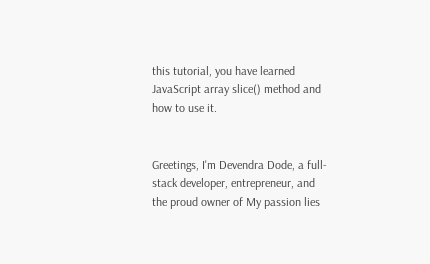this tutorial, you have learned JavaScript array slice() method and how to use it.


Greetings, I'm Devendra Dode, a full-stack developer, entrepreneur, and the proud owner of My passion lies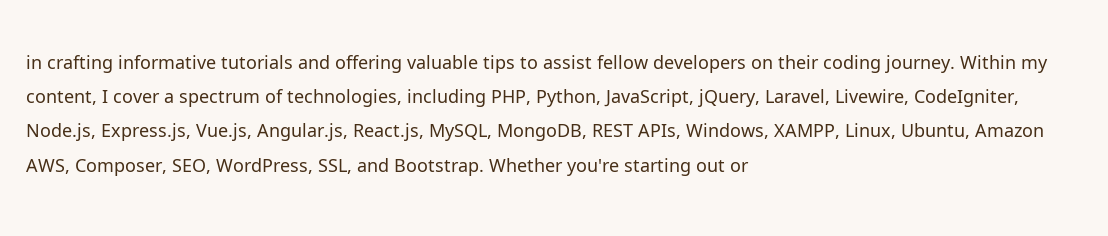in crafting informative tutorials and offering valuable tips to assist fellow developers on their coding journey. Within my content, I cover a spectrum of technologies, including PHP, Python, JavaScript, jQuery, Laravel, Livewire, CodeIgniter, Node.js, Express.js, Vue.js, Angular.js, React.js, MySQL, MongoDB, REST APIs, Windows, XAMPP, Linux, Ubuntu, Amazon AWS, Composer, SEO, WordPress, SSL, and Bootstrap. Whether you're starting out or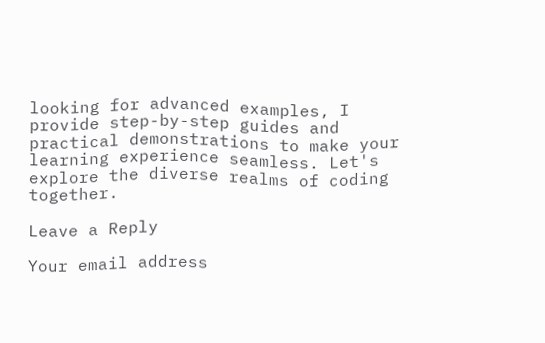looking for advanced examples, I provide step-by-step guides and practical demonstrations to make your learning experience seamless. Let's explore the diverse realms of coding together.

Leave a Reply

Your email address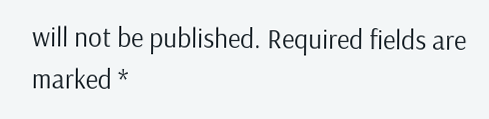will not be published. Required fields are marked *